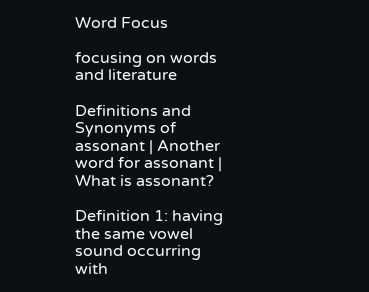Word Focus

focusing on words and literature

Definitions and Synonyms of assonant | Another word for assonant | What is assonant?

Definition 1: having the same vowel sound occurring with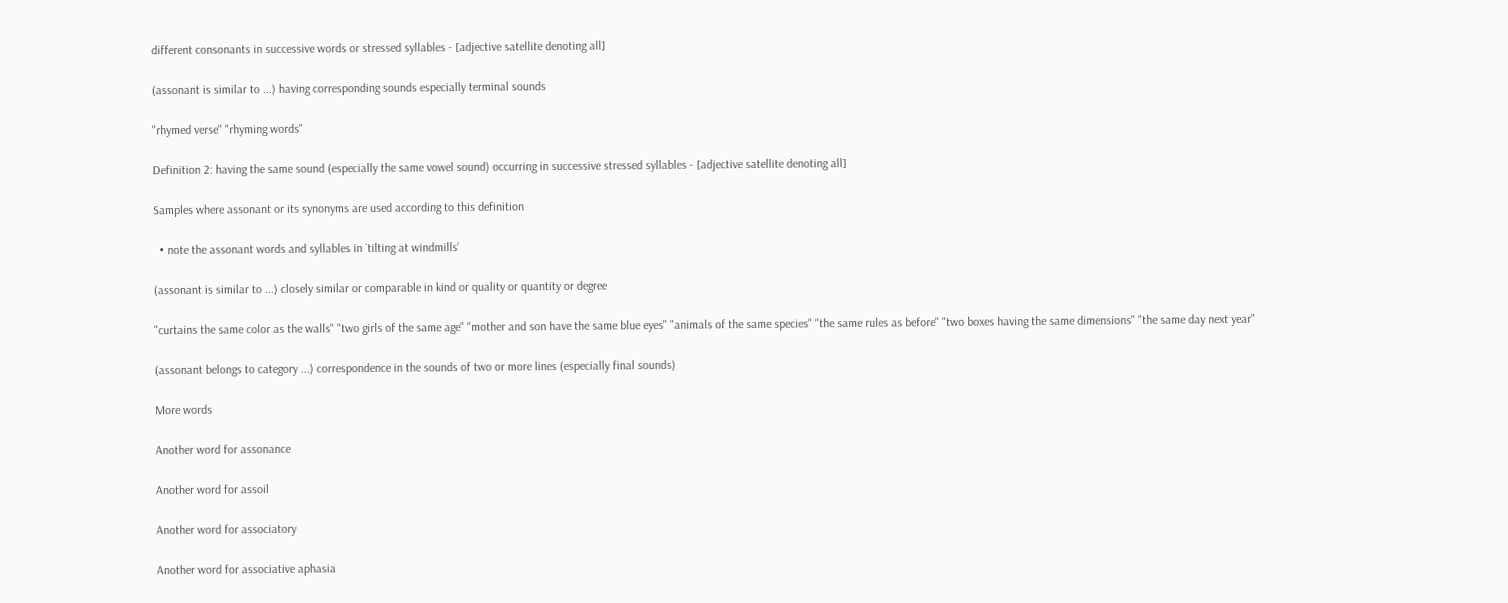different consonants in successive words or stressed syllables - [adjective satellite denoting all]

(assonant is similar to ...) having corresponding sounds especially terminal sounds

"rhymed verse" "rhyming words"

Definition 2: having the same sound (especially the same vowel sound) occurring in successive stressed syllables - [adjective satellite denoting all]

Samples where assonant or its synonyms are used according to this definition

  • note the assonant words and syllables in `tilting at windmills'

(assonant is similar to ...) closely similar or comparable in kind or quality or quantity or degree

"curtains the same color as the walls" "two girls of the same age" "mother and son have the same blue eyes" "animals of the same species" "the same rules as before" "two boxes having the same dimensions" "the same day next year"

(assonant belongs to category ...) correspondence in the sounds of two or more lines (especially final sounds)

More words

Another word for assonance

Another word for assoil

Another word for associatory

Another word for associative aphasia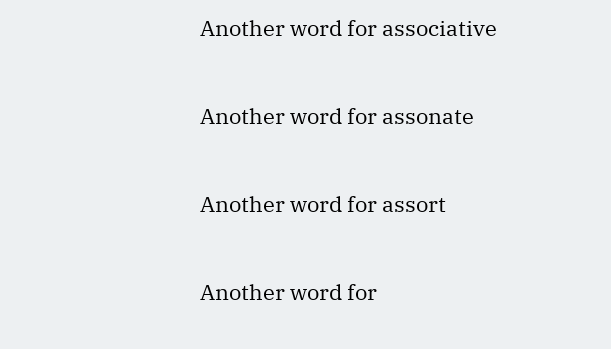Another word for associative

Another word for assonate

Another word for assort

Another word for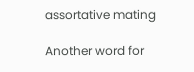assortative mating

Another word for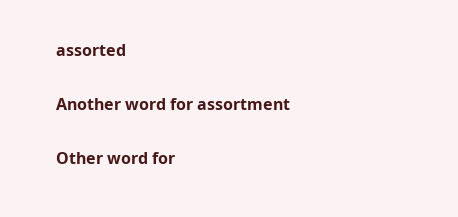assorted

Another word for assortment

Other word for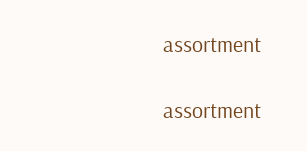assortment

assortment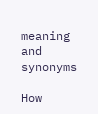meaning and synonyms

How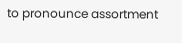to pronounce assortment